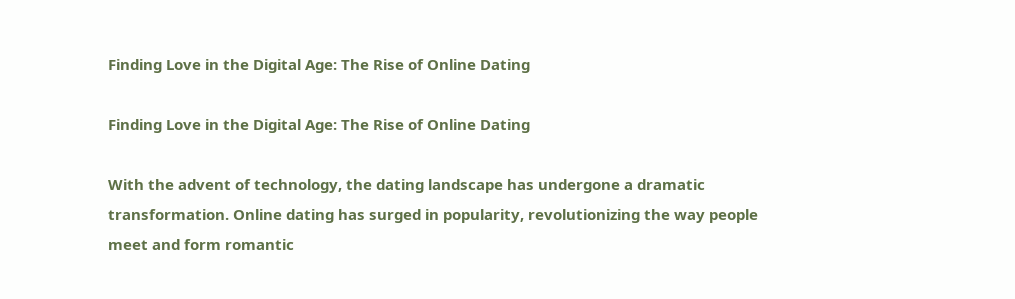Finding Love in the Digital Age: The Rise of Online Dating

Finding Love in the Digital Age: The Rise of Online Dating

With the advent of technology, the dating landscape has undergone a dramatic transformation. Online dating has surged in popularity, revolutionizing the way people meet and form romantic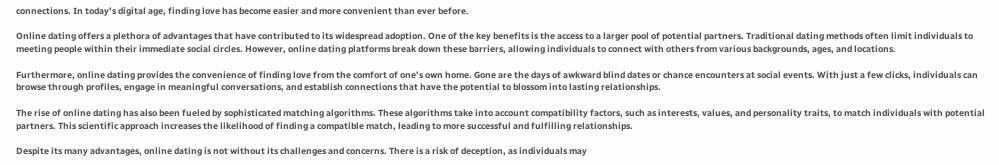connections. In today’s digital age, finding love has become easier and more convenient than ever before.

Online dating offers a plethora of advantages that have contributed to its widespread adoption. One of the key benefits is the access to a larger pool of potential partners. Traditional dating methods often limit individuals to meeting people within their immediate social circles. However, online dating platforms break down these barriers, allowing individuals to connect with others from various backgrounds, ages, and locations.

Furthermore, online dating provides the convenience of finding love from the comfort of one’s own home. Gone are the days of awkward blind dates or chance encounters at social events. With just a few clicks, individuals can browse through profiles, engage in meaningful conversations, and establish connections that have the potential to blossom into lasting relationships.

The rise of online dating has also been fueled by sophisticated matching algorithms. These algorithms take into account compatibility factors, such as interests, values, and personality traits, to match individuals with potential partners. This scientific approach increases the likelihood of finding a compatible match, leading to more successful and fulfilling relationships.

Despite its many advantages, online dating is not without its challenges and concerns. There is a risk of deception, as individuals may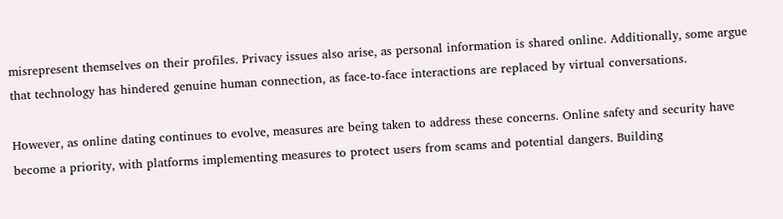misrepresent themselves on their profiles. Privacy issues also arise, as personal information is shared online. Additionally, some argue that technology has hindered genuine human connection, as face-to-face interactions are replaced by virtual conversations.

However, as online dating continues to evolve, measures are being taken to address these concerns. Online safety and security have become a priority, with platforms implementing measures to protect users from scams and potential dangers. Building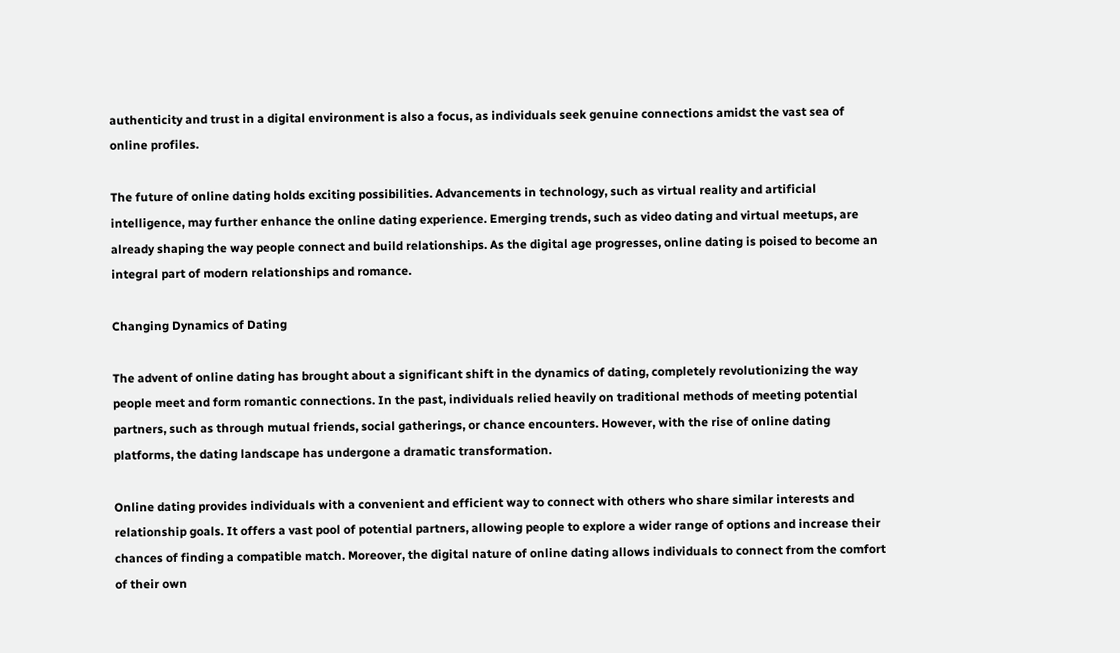authenticity and trust in a digital environment is also a focus, as individuals seek genuine connections amidst the vast sea of online profiles.

The future of online dating holds exciting possibilities. Advancements in technology, such as virtual reality and artificial intelligence, may further enhance the online dating experience. Emerging trends, such as video dating and virtual meetups, are already shaping the way people connect and build relationships. As the digital age progresses, online dating is poised to become an integral part of modern relationships and romance.

Changing Dynamics of Dating

The advent of online dating has brought about a significant shift in the dynamics of dating, completely revolutionizing the way people meet and form romantic connections. In the past, individuals relied heavily on traditional methods of meeting potential partners, such as through mutual friends, social gatherings, or chance encounters. However, with the rise of online dating platforms, the dating landscape has undergone a dramatic transformation.

Online dating provides individuals with a convenient and efficient way to connect with others who share similar interests and relationship goals. It offers a vast pool of potential partners, allowing people to explore a wider range of options and increase their chances of finding a compatible match. Moreover, the digital nature of online dating allows individuals to connect from the comfort of their own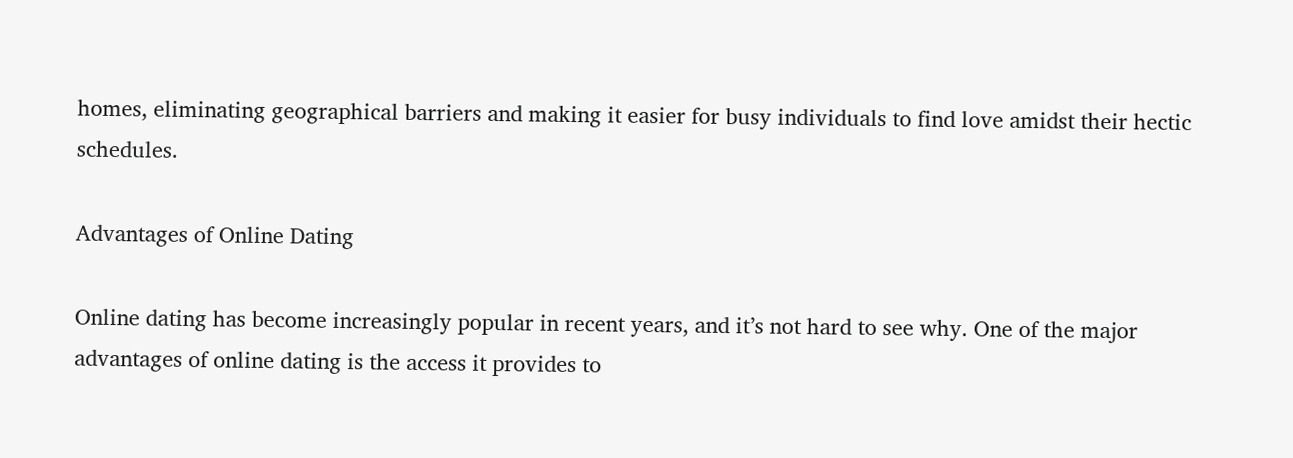homes, eliminating geographical barriers and making it easier for busy individuals to find love amidst their hectic schedules.

Advantages of Online Dating

Online dating has become increasingly popular in recent years, and it’s not hard to see why. One of the major advantages of online dating is the access it provides to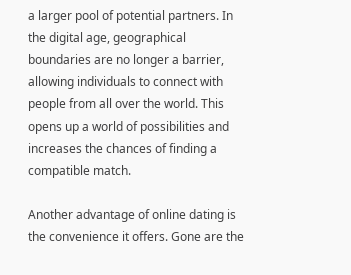a larger pool of potential partners. In the digital age, geographical boundaries are no longer a barrier, allowing individuals to connect with people from all over the world. This opens up a world of possibilities and increases the chances of finding a compatible match.

Another advantage of online dating is the convenience it offers. Gone are the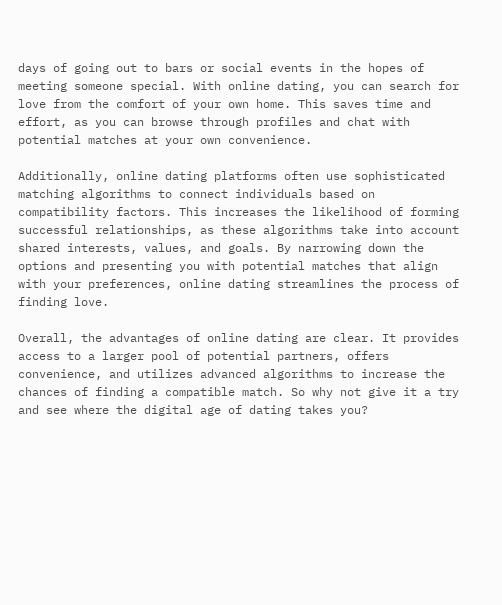days of going out to bars or social events in the hopes of meeting someone special. With online dating, you can search for love from the comfort of your own home. This saves time and effort, as you can browse through profiles and chat with potential matches at your own convenience.

Additionally, online dating platforms often use sophisticated matching algorithms to connect individuals based on compatibility factors. This increases the likelihood of forming successful relationships, as these algorithms take into account shared interests, values, and goals. By narrowing down the options and presenting you with potential matches that align with your preferences, online dating streamlines the process of finding love.

Overall, the advantages of online dating are clear. It provides access to a larger pool of potential partners, offers convenience, and utilizes advanced algorithms to increase the chances of finding a compatible match. So why not give it a try and see where the digital age of dating takes you?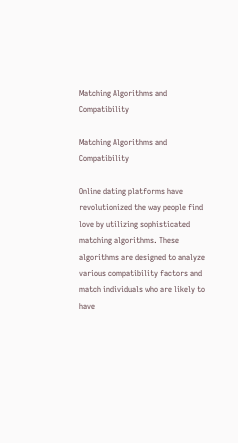Matching Algorithms and Compatibility

Matching Algorithms and Compatibility

Online dating platforms have revolutionized the way people find love by utilizing sophisticated matching algorithms. These algorithms are designed to analyze various compatibility factors and match individuals who are likely to have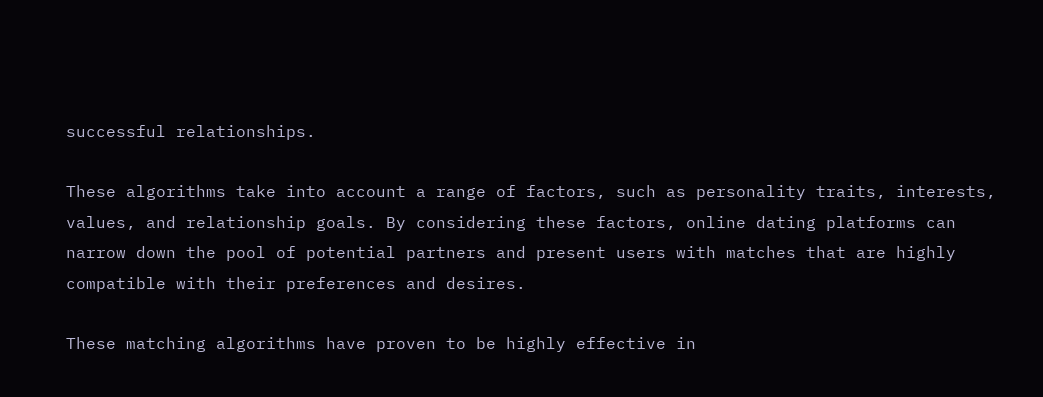successful relationships.

These algorithms take into account a range of factors, such as personality traits, interests, values, and relationship goals. By considering these factors, online dating platforms can narrow down the pool of potential partners and present users with matches that are highly compatible with their preferences and desires.

These matching algorithms have proven to be highly effective in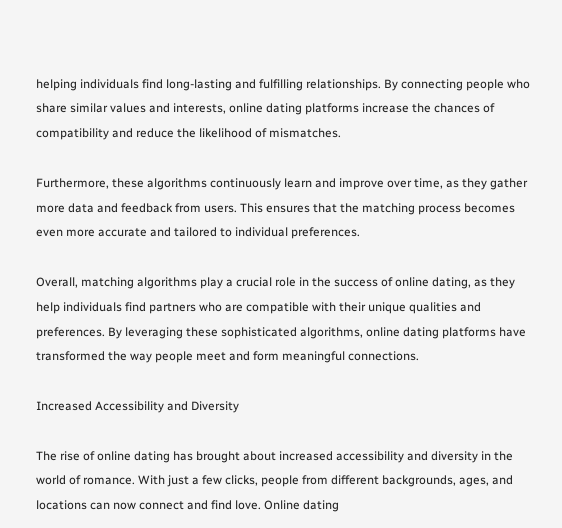helping individuals find long-lasting and fulfilling relationships. By connecting people who share similar values and interests, online dating platforms increase the chances of compatibility and reduce the likelihood of mismatches.

Furthermore, these algorithms continuously learn and improve over time, as they gather more data and feedback from users. This ensures that the matching process becomes even more accurate and tailored to individual preferences.

Overall, matching algorithms play a crucial role in the success of online dating, as they help individuals find partners who are compatible with their unique qualities and preferences. By leveraging these sophisticated algorithms, online dating platforms have transformed the way people meet and form meaningful connections.

Increased Accessibility and Diversity

The rise of online dating has brought about increased accessibility and diversity in the world of romance. With just a few clicks, people from different backgrounds, ages, and locations can now connect and find love. Online dating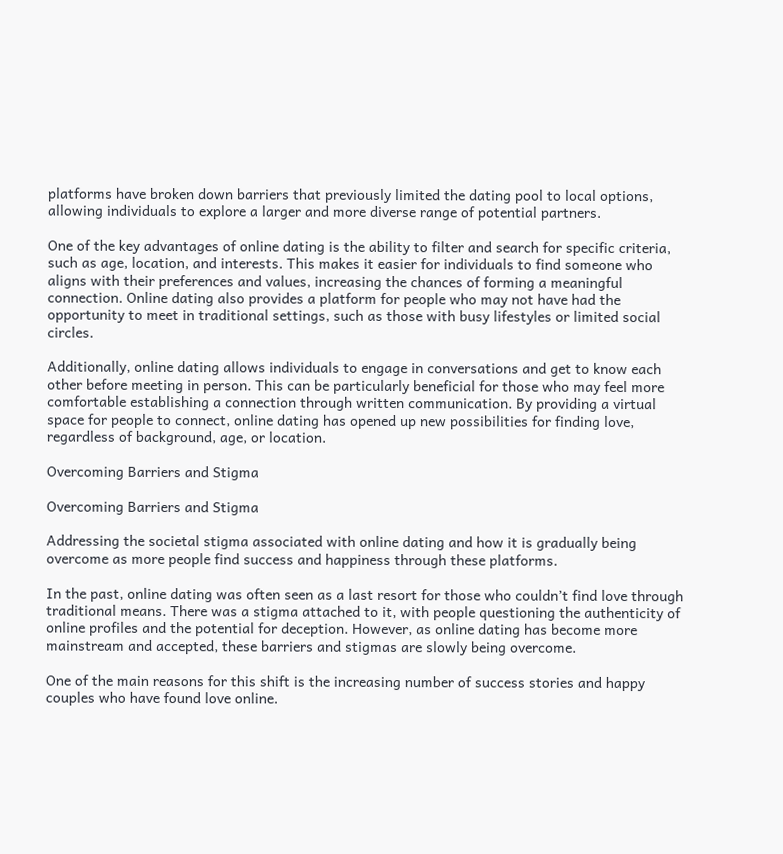platforms have broken down barriers that previously limited the dating pool to local options, allowing individuals to explore a larger and more diverse range of potential partners.

One of the key advantages of online dating is the ability to filter and search for specific criteria, such as age, location, and interests. This makes it easier for individuals to find someone who aligns with their preferences and values, increasing the chances of forming a meaningful connection. Online dating also provides a platform for people who may not have had the opportunity to meet in traditional settings, such as those with busy lifestyles or limited social circles.

Additionally, online dating allows individuals to engage in conversations and get to know each other before meeting in person. This can be particularly beneficial for those who may feel more comfortable establishing a connection through written communication. By providing a virtual space for people to connect, online dating has opened up new possibilities for finding love, regardless of background, age, or location.

Overcoming Barriers and Stigma

Overcoming Barriers and Stigma

Addressing the societal stigma associated with online dating and how it is gradually being overcome as more people find success and happiness through these platforms.

In the past, online dating was often seen as a last resort for those who couldn’t find love through traditional means. There was a stigma attached to it, with people questioning the authenticity of online profiles and the potential for deception. However, as online dating has become more mainstream and accepted, these barriers and stigmas are slowly being overcome.

One of the main reasons for this shift is the increasing number of success stories and happy couples who have found love online.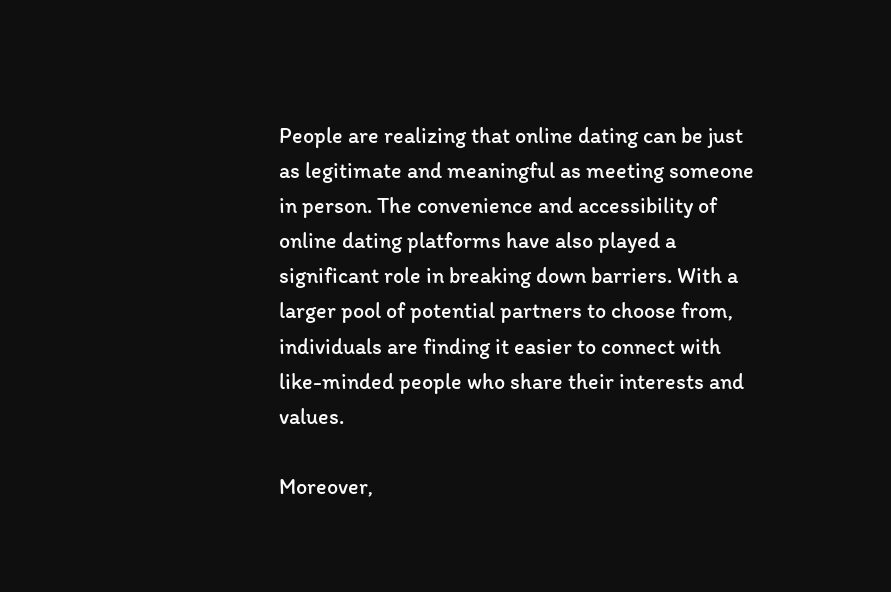People are realizing that online dating can be just as legitimate and meaningful as meeting someone in person. The convenience and accessibility of online dating platforms have also played a significant role in breaking down barriers. With a larger pool of potential partners to choose from, individuals are finding it easier to connect with like-minded people who share their interests and values.

Moreover,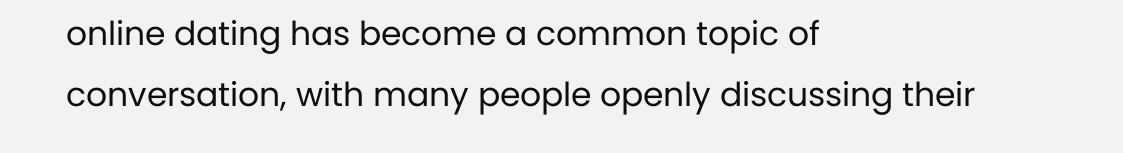online dating has become a common topic of conversation, with many people openly discussing their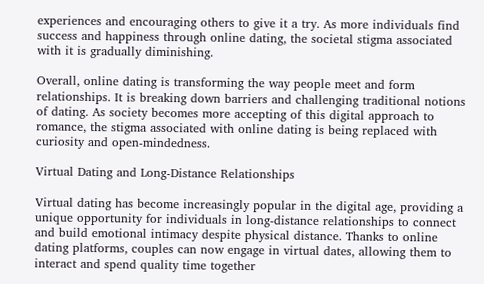experiences and encouraging others to give it a try. As more individuals find success and happiness through online dating, the societal stigma associated with it is gradually diminishing.

Overall, online dating is transforming the way people meet and form relationships. It is breaking down barriers and challenging traditional notions of dating. As society becomes more accepting of this digital approach to romance, the stigma associated with online dating is being replaced with curiosity and open-mindedness.

Virtual Dating and Long-Distance Relationships

Virtual dating has become increasingly popular in the digital age, providing a unique opportunity for individuals in long-distance relationships to connect and build emotional intimacy despite physical distance. Thanks to online dating platforms, couples can now engage in virtual dates, allowing them to interact and spend quality time together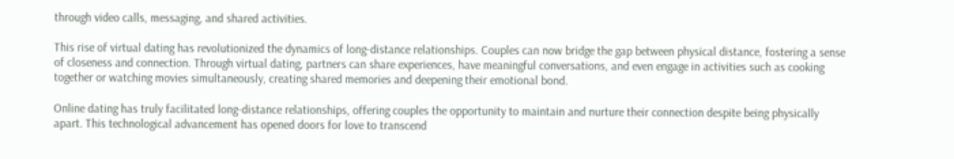through video calls, messaging, and shared activities.

This rise of virtual dating has revolutionized the dynamics of long-distance relationships. Couples can now bridge the gap between physical distance, fostering a sense of closeness and connection. Through virtual dating, partners can share experiences, have meaningful conversations, and even engage in activities such as cooking together or watching movies simultaneously, creating shared memories and deepening their emotional bond.

Online dating has truly facilitated long-distance relationships, offering couples the opportunity to maintain and nurture their connection despite being physically apart. This technological advancement has opened doors for love to transcend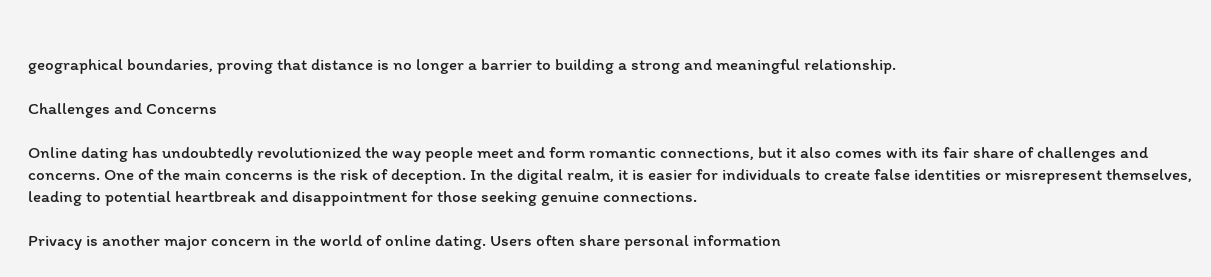geographical boundaries, proving that distance is no longer a barrier to building a strong and meaningful relationship.

Challenges and Concerns

Online dating has undoubtedly revolutionized the way people meet and form romantic connections, but it also comes with its fair share of challenges and concerns. One of the main concerns is the risk of deception. In the digital realm, it is easier for individuals to create false identities or misrepresent themselves, leading to potential heartbreak and disappointment for those seeking genuine connections.

Privacy is another major concern in the world of online dating. Users often share personal information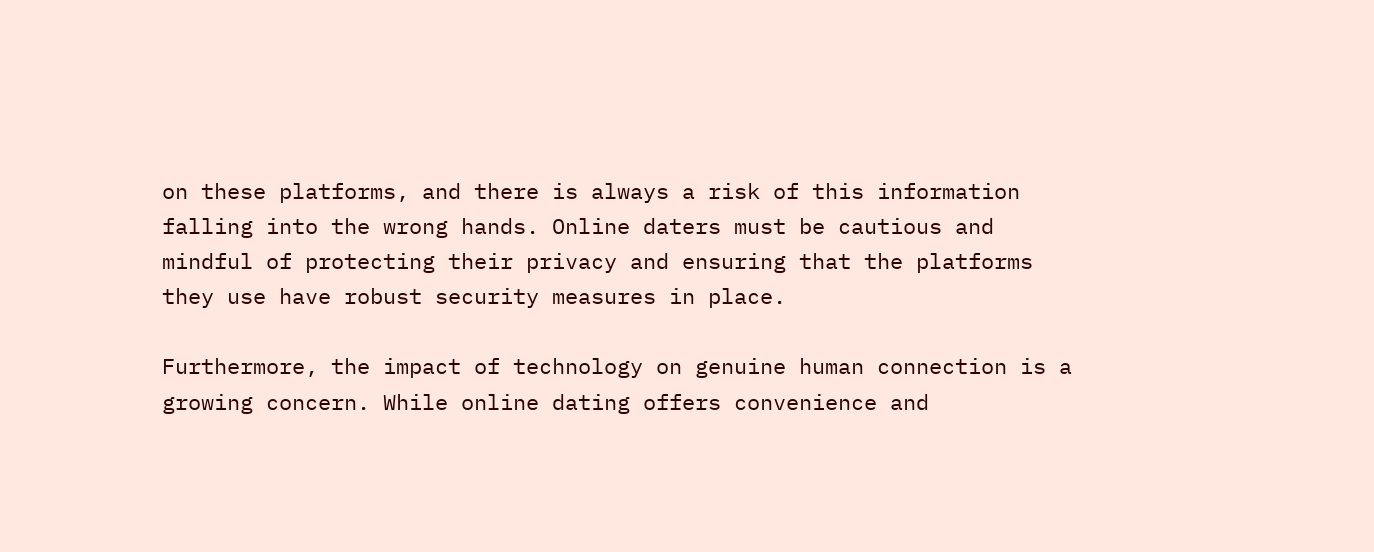on these platforms, and there is always a risk of this information falling into the wrong hands. Online daters must be cautious and mindful of protecting their privacy and ensuring that the platforms they use have robust security measures in place.

Furthermore, the impact of technology on genuine human connection is a growing concern. While online dating offers convenience and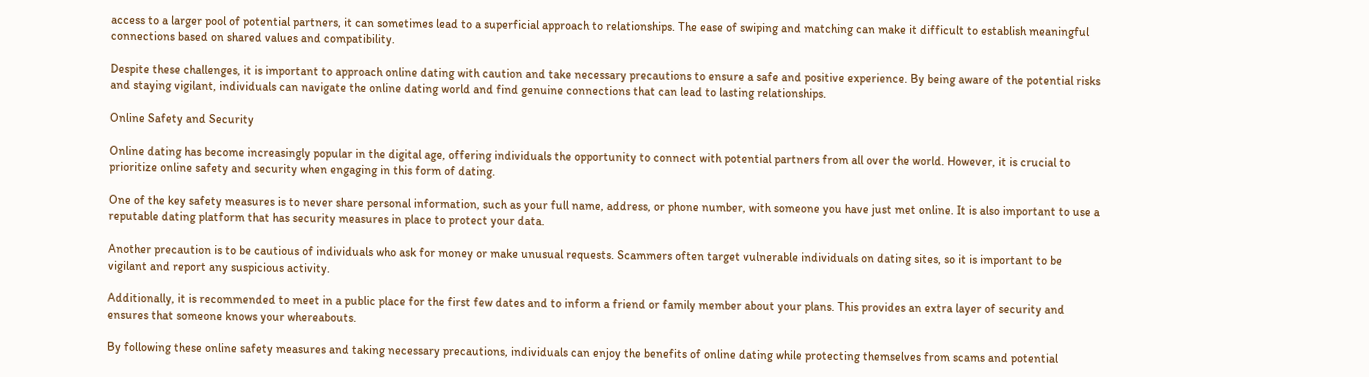access to a larger pool of potential partners, it can sometimes lead to a superficial approach to relationships. The ease of swiping and matching can make it difficult to establish meaningful connections based on shared values and compatibility.

Despite these challenges, it is important to approach online dating with caution and take necessary precautions to ensure a safe and positive experience. By being aware of the potential risks and staying vigilant, individuals can navigate the online dating world and find genuine connections that can lead to lasting relationships.

Online Safety and Security

Online dating has become increasingly popular in the digital age, offering individuals the opportunity to connect with potential partners from all over the world. However, it is crucial to prioritize online safety and security when engaging in this form of dating.

One of the key safety measures is to never share personal information, such as your full name, address, or phone number, with someone you have just met online. It is also important to use a reputable dating platform that has security measures in place to protect your data.

Another precaution is to be cautious of individuals who ask for money or make unusual requests. Scammers often target vulnerable individuals on dating sites, so it is important to be vigilant and report any suspicious activity.

Additionally, it is recommended to meet in a public place for the first few dates and to inform a friend or family member about your plans. This provides an extra layer of security and ensures that someone knows your whereabouts.

By following these online safety measures and taking necessary precautions, individuals can enjoy the benefits of online dating while protecting themselves from scams and potential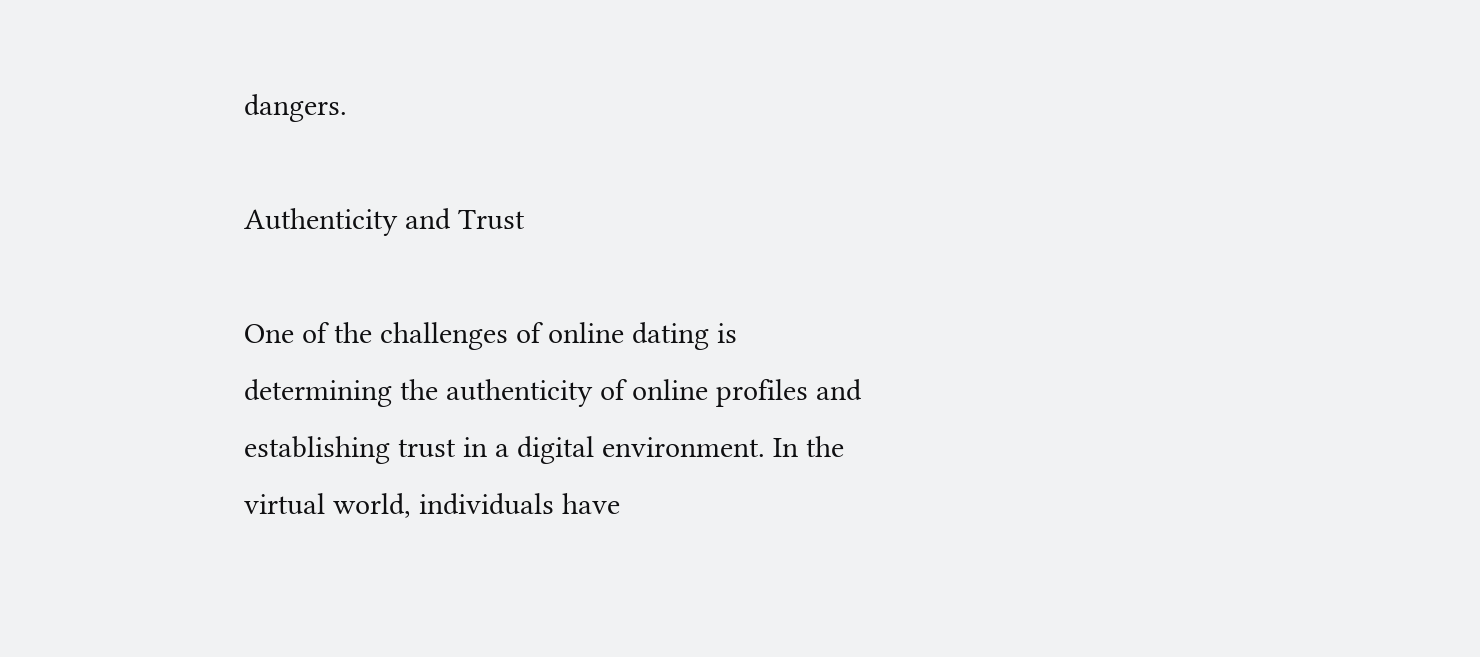dangers.

Authenticity and Trust

One of the challenges of online dating is determining the authenticity of online profiles and establishing trust in a digital environment. In the virtual world, individuals have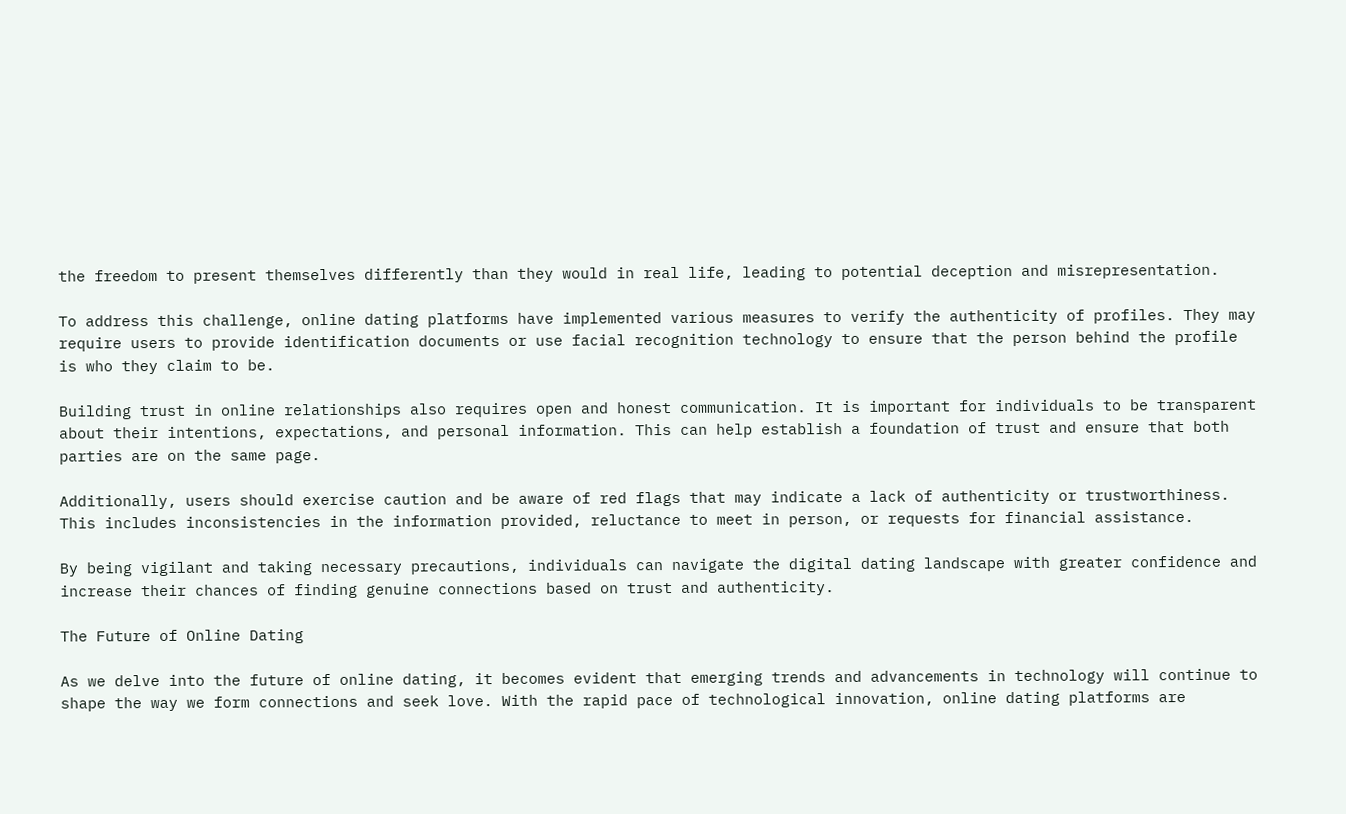the freedom to present themselves differently than they would in real life, leading to potential deception and misrepresentation.

To address this challenge, online dating platforms have implemented various measures to verify the authenticity of profiles. They may require users to provide identification documents or use facial recognition technology to ensure that the person behind the profile is who they claim to be.

Building trust in online relationships also requires open and honest communication. It is important for individuals to be transparent about their intentions, expectations, and personal information. This can help establish a foundation of trust and ensure that both parties are on the same page.

Additionally, users should exercise caution and be aware of red flags that may indicate a lack of authenticity or trustworthiness. This includes inconsistencies in the information provided, reluctance to meet in person, or requests for financial assistance.

By being vigilant and taking necessary precautions, individuals can navigate the digital dating landscape with greater confidence and increase their chances of finding genuine connections based on trust and authenticity.

The Future of Online Dating

As we delve into the future of online dating, it becomes evident that emerging trends and advancements in technology will continue to shape the way we form connections and seek love. With the rapid pace of technological innovation, online dating platforms are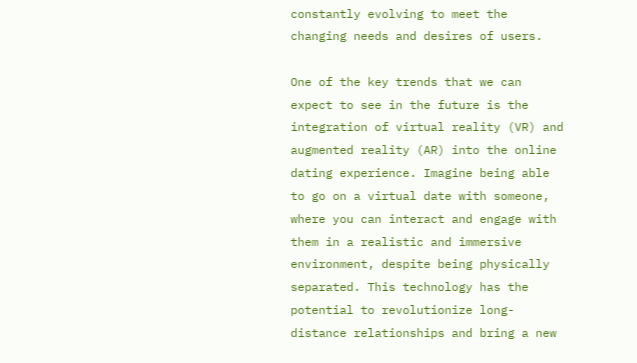constantly evolving to meet the changing needs and desires of users.

One of the key trends that we can expect to see in the future is the integration of virtual reality (VR) and augmented reality (AR) into the online dating experience. Imagine being able to go on a virtual date with someone, where you can interact and engage with them in a realistic and immersive environment, despite being physically separated. This technology has the potential to revolutionize long-distance relationships and bring a new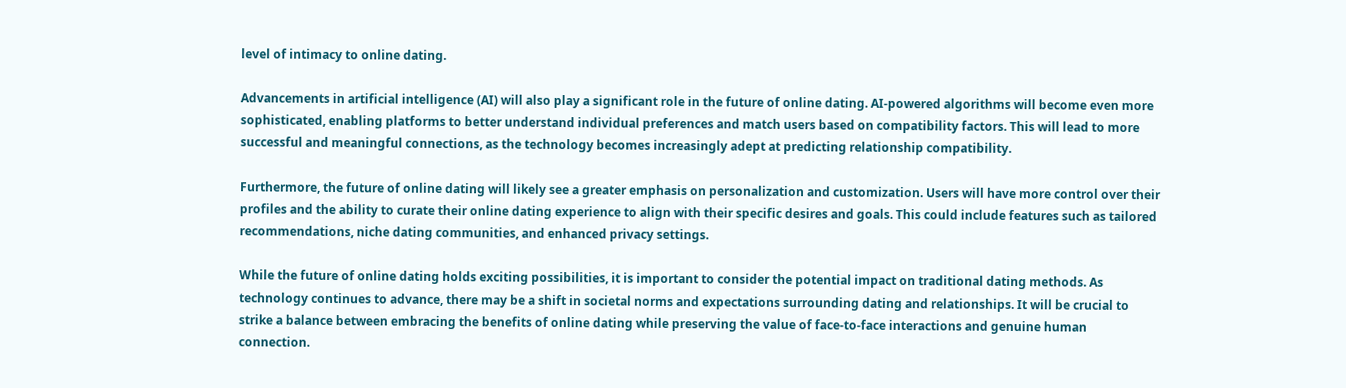level of intimacy to online dating.

Advancements in artificial intelligence (AI) will also play a significant role in the future of online dating. AI-powered algorithms will become even more sophisticated, enabling platforms to better understand individual preferences and match users based on compatibility factors. This will lead to more successful and meaningful connections, as the technology becomes increasingly adept at predicting relationship compatibility.

Furthermore, the future of online dating will likely see a greater emphasis on personalization and customization. Users will have more control over their profiles and the ability to curate their online dating experience to align with their specific desires and goals. This could include features such as tailored recommendations, niche dating communities, and enhanced privacy settings.

While the future of online dating holds exciting possibilities, it is important to consider the potential impact on traditional dating methods. As technology continues to advance, there may be a shift in societal norms and expectations surrounding dating and relationships. It will be crucial to strike a balance between embracing the benefits of online dating while preserving the value of face-to-face interactions and genuine human connection.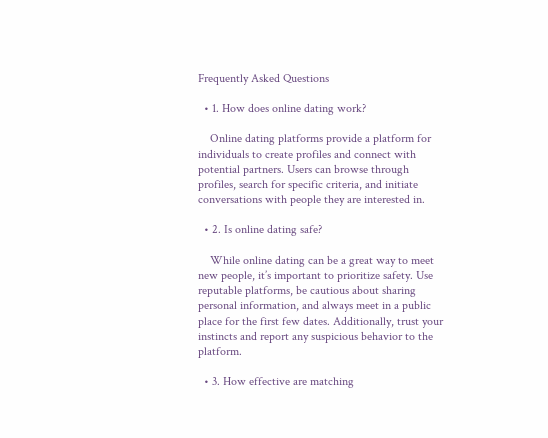Frequently Asked Questions

  • 1. How does online dating work?

    Online dating platforms provide a platform for individuals to create profiles and connect with potential partners. Users can browse through profiles, search for specific criteria, and initiate conversations with people they are interested in.

  • 2. Is online dating safe?

    While online dating can be a great way to meet new people, it’s important to prioritize safety. Use reputable platforms, be cautious about sharing personal information, and always meet in a public place for the first few dates. Additionally, trust your instincts and report any suspicious behavior to the platform.

  • 3. How effective are matching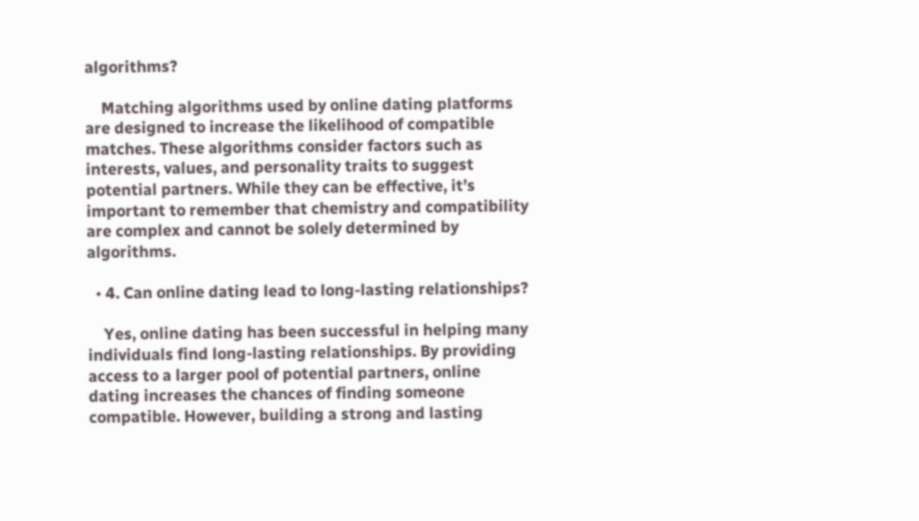algorithms?

    Matching algorithms used by online dating platforms are designed to increase the likelihood of compatible matches. These algorithms consider factors such as interests, values, and personality traits to suggest potential partners. While they can be effective, it’s important to remember that chemistry and compatibility are complex and cannot be solely determined by algorithms.

  • 4. Can online dating lead to long-lasting relationships?

    Yes, online dating has been successful in helping many individuals find long-lasting relationships. By providing access to a larger pool of potential partners, online dating increases the chances of finding someone compatible. However, building a strong and lasting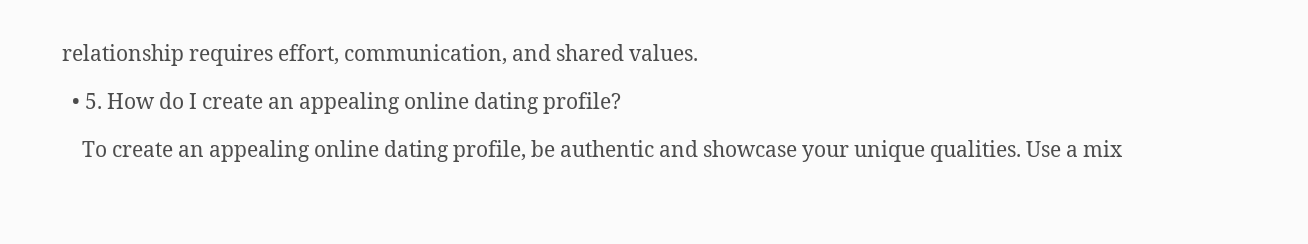relationship requires effort, communication, and shared values.

  • 5. How do I create an appealing online dating profile?

    To create an appealing online dating profile, be authentic and showcase your unique qualities. Use a mix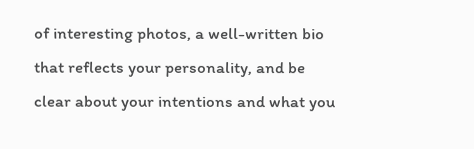of interesting photos, a well-written bio that reflects your personality, and be clear about your intentions and what you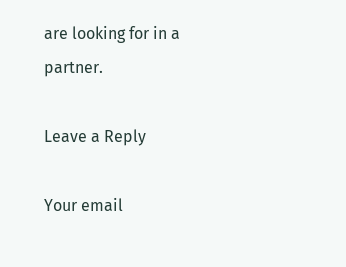are looking for in a partner.

Leave a Reply

Your email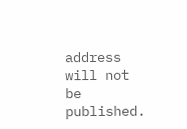address will not be published.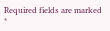Required fields are marked *